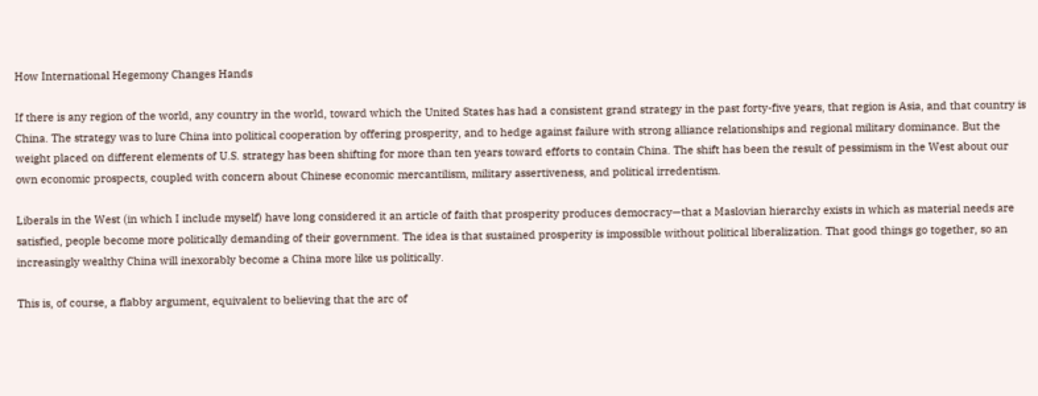How International Hegemony Changes Hands

If there is any region of the world, any country in the world, toward which the United States has had a consistent grand strategy in the past forty-five years, that region is Asia, and that country is China. The strategy was to lure China into political cooperation by offering prosperity, and to hedge against failure with strong alliance relationships and regional military dominance. But the weight placed on different elements of U.S. strategy has been shifting for more than ten years toward efforts to contain China. The shift has been the result of pessimism in the West about our own economic prospects, coupled with concern about Chinese economic mercantilism, military assertiveness, and political irredentism.

Liberals in the West (in which I include myself) have long considered it an article of faith that prosperity produces democracy—that a Maslovian hierarchy exists in which as material needs are satisfied, people become more politically demanding of their government. The idea is that sustained prosperity is impossible without political liberalization. That good things go together, so an increasingly wealthy China will inexorably become a China more like us politically.

This is, of course, a flabby argument, equivalent to believing that the arc of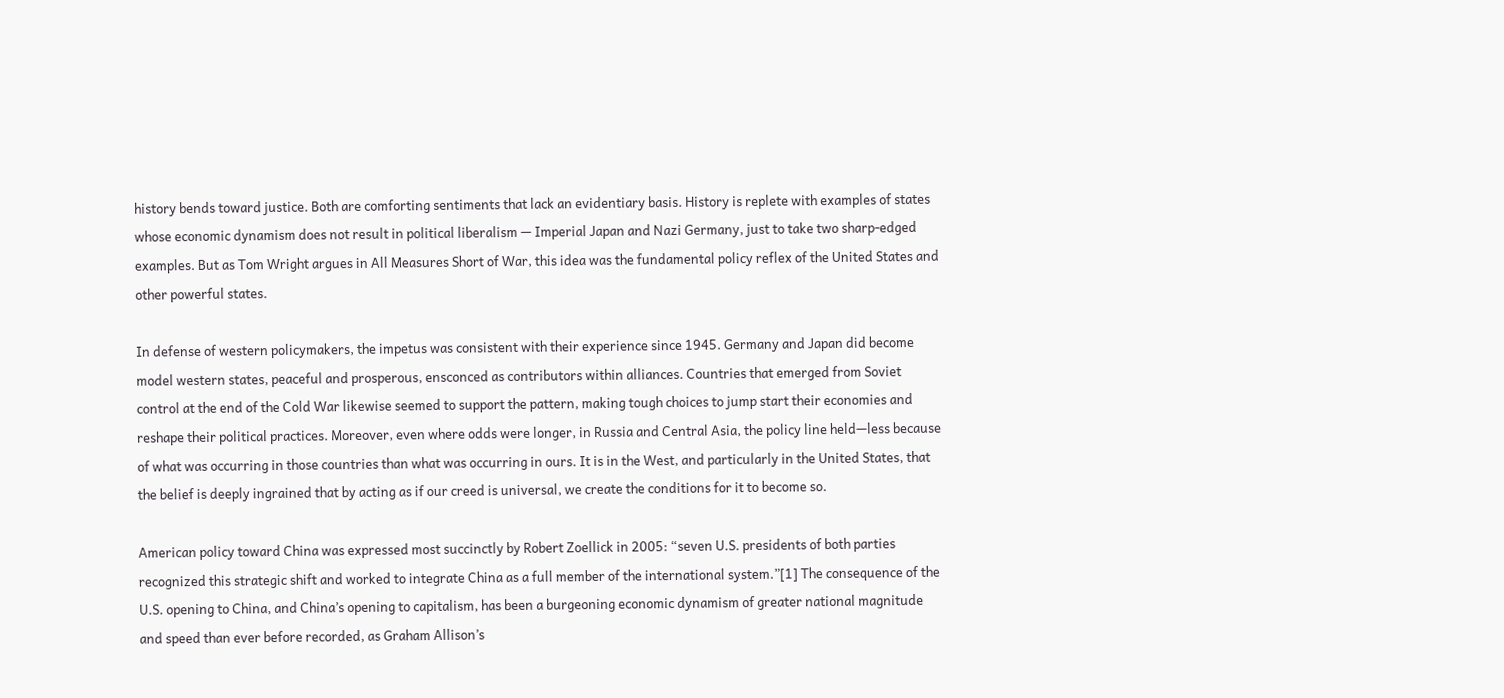history bends toward justice. Both are comforting sentiments that lack an evidentiary basis. History is replete with examples of states whose economic dynamism does not result in political liberalism — Imperial Japan and Nazi Germany, just to take two sharp-edged examples. But as Tom Wright argues in All Measures Short of War, this idea was the fundamental policy reflex of the United States and other powerful states.

In defense of western policymakers, the impetus was consistent with their experience since 1945. Germany and Japan did become model western states, peaceful and prosperous, ensconced as contributors within alliances. Countries that emerged from Soviet control at the end of the Cold War likewise seemed to support the pattern, making tough choices to jump start their economies and reshape their political practices. Moreover, even where odds were longer, in Russia and Central Asia, the policy line held—less because of what was occurring in those countries than what was occurring in ours. It is in the West, and particularly in the United States, that the belief is deeply ingrained that by acting as if our creed is universal, we create the conditions for it to become so.

American policy toward China was expressed most succinctly by Robert Zoellick in 2005: “seven U.S. presidents of both parties recognized this strategic shift and worked to integrate China as a full member of the international system.”[1] The consequence of the U.S. opening to China, and China’s opening to capitalism, has been a burgeoning economic dynamism of greater national magnitude and speed than ever before recorded, as Graham Allison’s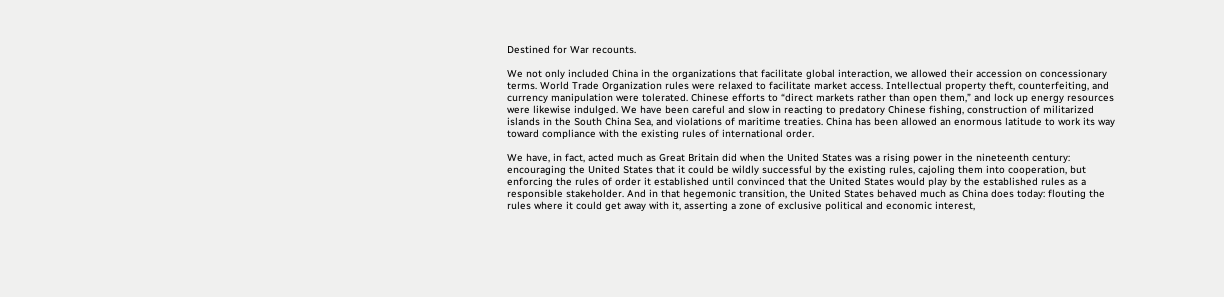Destined for War recounts.

We not only included China in the organizations that facilitate global interaction, we allowed their accession on concessionary terms. World Trade Organization rules were relaxed to facilitate market access. Intellectual property theft, counterfeiting, and currency manipulation were tolerated. Chinese efforts to “direct markets rather than open them,” and lock up energy resources were likewise indulged. We have been careful and slow in reacting to predatory Chinese fishing, construction of militarized islands in the South China Sea, and violations of maritime treaties. China has been allowed an enormous latitude to work its way toward compliance with the existing rules of international order.

We have, in fact, acted much as Great Britain did when the United States was a rising power in the nineteenth century: encouraging the United States that it could be wildly successful by the existing rules, cajoling them into cooperation, but enforcing the rules of order it established until convinced that the United States would play by the established rules as a responsible stakeholder. And in that hegemonic transition, the United States behaved much as China does today: flouting the rules where it could get away with it, asserting a zone of exclusive political and economic interest,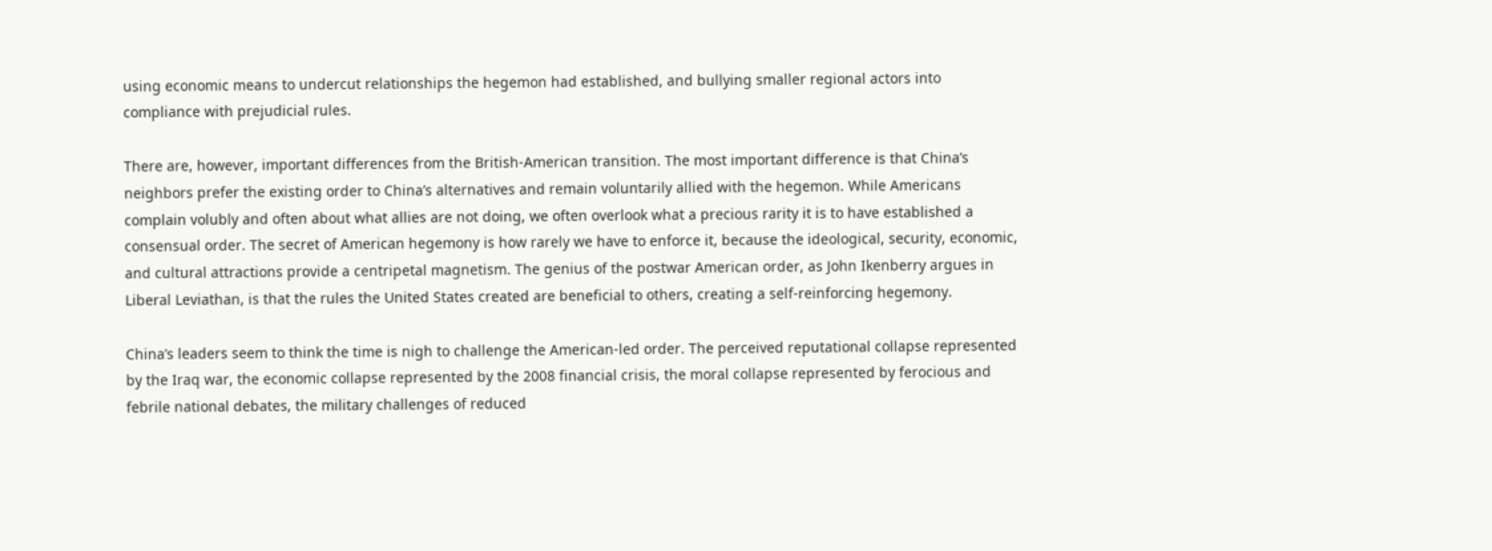using economic means to undercut relationships the hegemon had established, and bullying smaller regional actors into compliance with prejudicial rules.

There are, however, important differences from the British-American transition. The most important difference is that China’s neighbors prefer the existing order to China’s alternatives and remain voluntarily allied with the hegemon. While Americans complain volubly and often about what allies are not doing, we often overlook what a precious rarity it is to have established a consensual order. The secret of American hegemony is how rarely we have to enforce it, because the ideological, security, economic, and cultural attractions provide a centripetal magnetism. The genius of the postwar American order, as John Ikenberry argues in Liberal Leviathan, is that the rules the United States created are beneficial to others, creating a self-reinforcing hegemony.

China’s leaders seem to think the time is nigh to challenge the American-led order. The perceived reputational collapse represented by the Iraq war, the economic collapse represented by the 2008 financial crisis, the moral collapse represented by ferocious and febrile national debates, the military challenges of reduced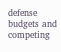defense budgets and competing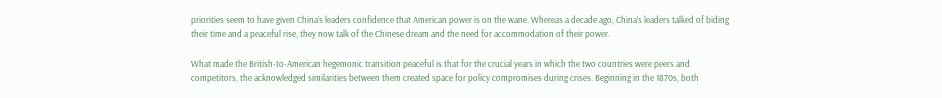priorities seem to have given China’s leaders confidence that American power is on the wane. Whereas a decade ago, China’s leaders talked of biding their time and a peaceful rise, they now talk of the Chinese dream and the need for accommodation of their power.

What made the British-to-American hegemonic transition peaceful is that for the crucial years in which the two countries were peers and competitors, the acknowledged similarities between them created space for policy compromises during crises. Beginning in the 1870s, both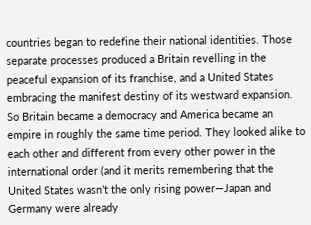countries began to redefine their national identities. Those separate processes produced a Britain revelling in the peaceful expansion of its franchise, and a United States embracing the manifest destiny of its westward expansion. So Britain became a democracy and America became an empire in roughly the same time period. They looked alike to each other and different from every other power in the international order (and it merits remembering that the United States wasn’t the only rising power—Japan and Germany were already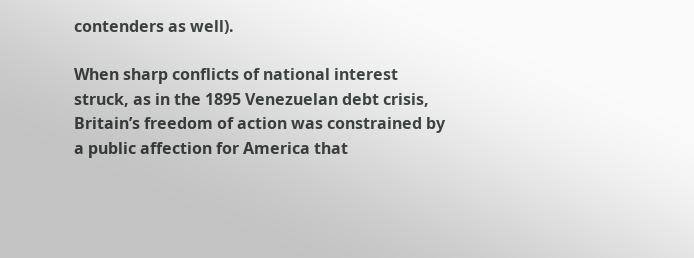contenders as well).

When sharp conflicts of national interest struck, as in the 1895 Venezuelan debt crisis, Britain’s freedom of action was constrained by a public affection for America that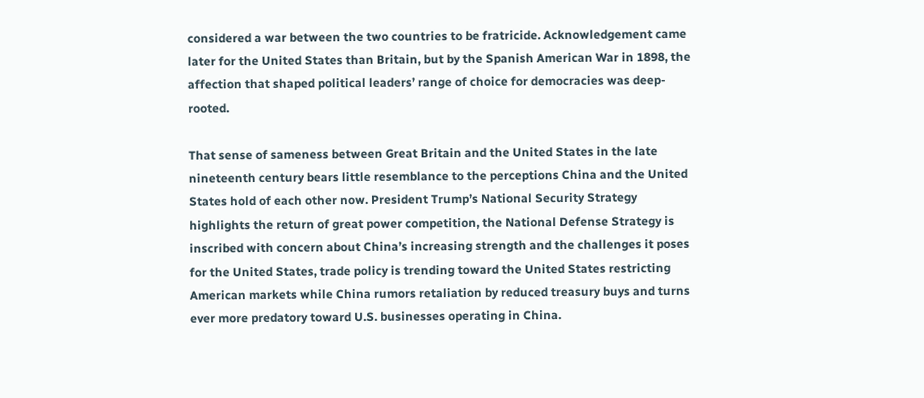considered a war between the two countries to be fratricide. Acknowledgement came later for the United States than Britain, but by the Spanish American War in 1898, the affection that shaped political leaders’ range of choice for democracies was deep-rooted.

That sense of sameness between Great Britain and the United States in the late nineteenth century bears little resemblance to the perceptions China and the United States hold of each other now. President Trump’s National Security Strategy highlights the return of great power competition, the National Defense Strategy is inscribed with concern about China’s increasing strength and the challenges it poses for the United States, trade policy is trending toward the United States restricting American markets while China rumors retaliation by reduced treasury buys and turns ever more predatory toward U.S. businesses operating in China.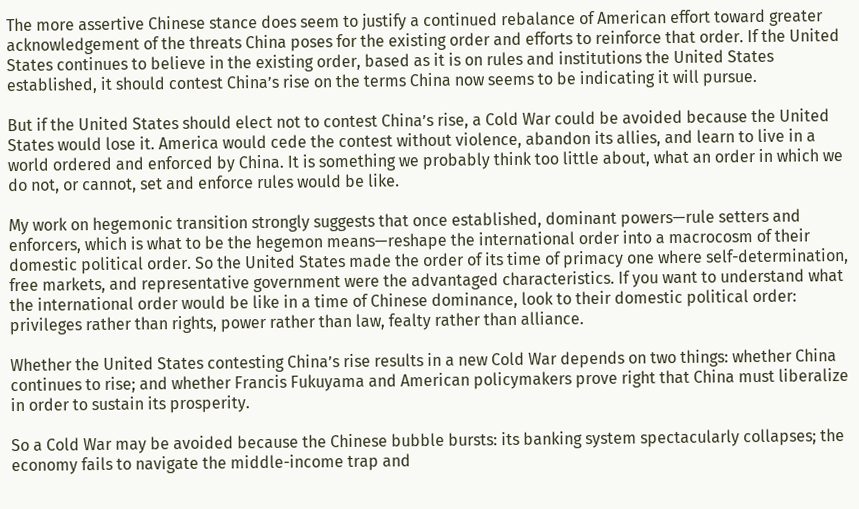The more assertive Chinese stance does seem to justify a continued rebalance of American effort toward greater acknowledgement of the threats China poses for the existing order and efforts to reinforce that order. If the United States continues to believe in the existing order, based as it is on rules and institutions the United States established, it should contest China’s rise on the terms China now seems to be indicating it will pursue.

But if the United States should elect not to contest China’s rise, a Cold War could be avoided because the United States would lose it. America would cede the contest without violence, abandon its allies, and learn to live in a world ordered and enforced by China. It is something we probably think too little about, what an order in which we do not, or cannot, set and enforce rules would be like.

My work on hegemonic transition strongly suggests that once established, dominant powers—rule setters and enforcers, which is what to be the hegemon means—reshape the international order into a macrocosm of their domestic political order. So the United States made the order of its time of primacy one where self-determination, free markets, and representative government were the advantaged characteristics. If you want to understand what the international order would be like in a time of Chinese dominance, look to their domestic political order: privileges rather than rights, power rather than law, fealty rather than alliance.

Whether the United States contesting China’s rise results in a new Cold War depends on two things: whether China continues to rise; and whether Francis Fukuyama and American policymakers prove right that China must liberalize in order to sustain its prosperity.

So a Cold War may be avoided because the Chinese bubble bursts: its banking system spectacularly collapses; the economy fails to navigate the middle-income trap and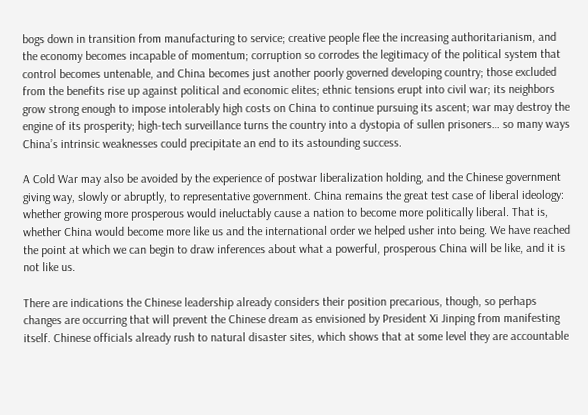bogs down in transition from manufacturing to service; creative people flee the increasing authoritarianism, and the economy becomes incapable of momentum; corruption so corrodes the legitimacy of the political system that control becomes untenable, and China becomes just another poorly governed developing country; those excluded from the benefits rise up against political and economic elites; ethnic tensions erupt into civil war; its neighbors grow strong enough to impose intolerably high costs on China to continue pursuing its ascent; war may destroy the engine of its prosperity; high-tech surveillance turns the country into a dystopia of sullen prisoners… so many ways China’s intrinsic weaknesses could precipitate an end to its astounding success.

A Cold War may also be avoided by the experience of postwar liberalization holding, and the Chinese government giving way, slowly or abruptly, to representative government. China remains the great test case of liberal ideology: whether growing more prosperous would ineluctably cause a nation to become more politically liberal. That is, whether China would become more like us and the international order we helped usher into being. We have reached the point at which we can begin to draw inferences about what a powerful, prosperous China will be like, and it is not like us.

There are indications the Chinese leadership already considers their position precarious, though, so perhaps changes are occurring that will prevent the Chinese dream as envisioned by President Xi Jinping from manifesting itself. Chinese officials already rush to natural disaster sites, which shows that at some level they are accountable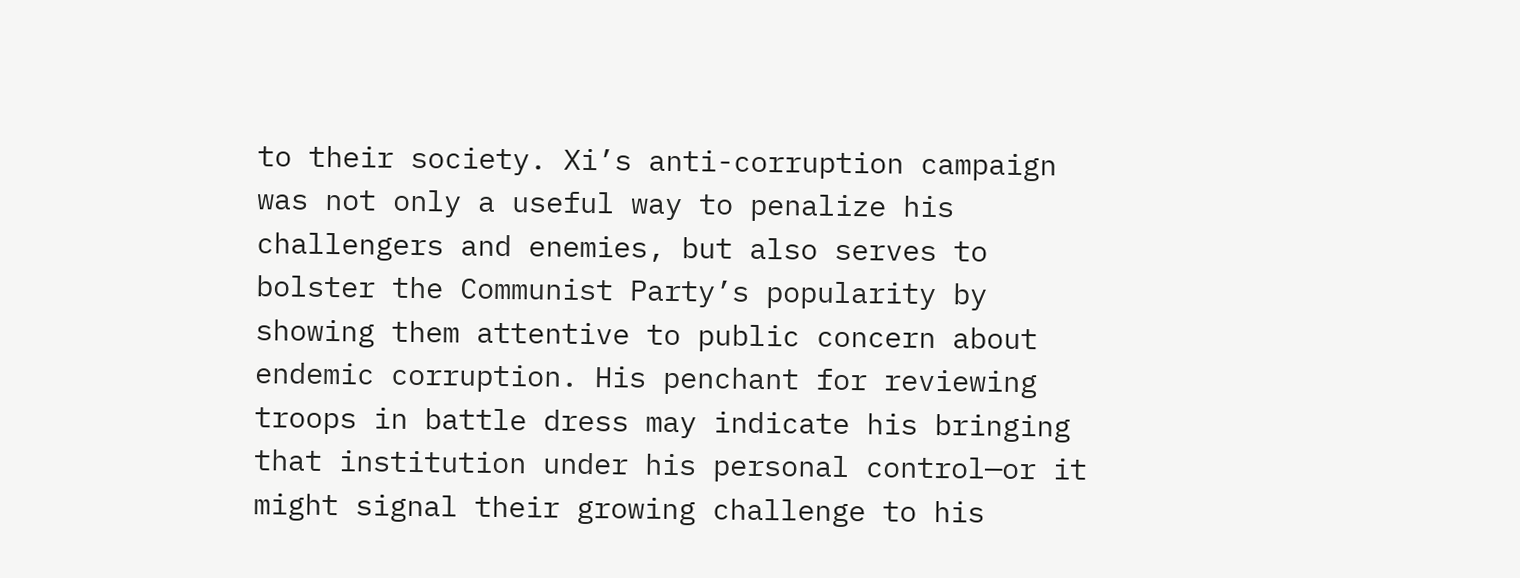to their society. Xi’s anti-corruption campaign was not only a useful way to penalize his challengers and enemies, but also serves to bolster the Communist Party’s popularity by showing them attentive to public concern about endemic corruption. His penchant for reviewing troops in battle dress may indicate his bringing that institution under his personal control—or it might signal their growing challenge to his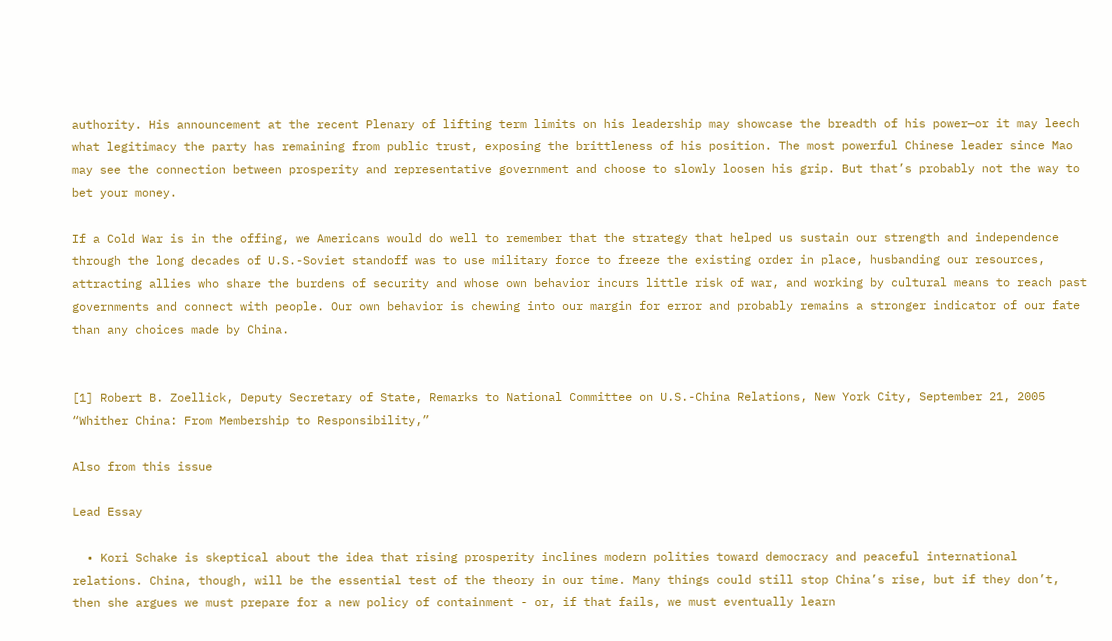authority. His announcement at the recent Plenary of lifting term limits on his leadership may showcase the breadth of his power—or it may leech what legitimacy the party has remaining from public trust, exposing the brittleness of his position. The most powerful Chinese leader since Mao may see the connection between prosperity and representative government and choose to slowly loosen his grip. But that’s probably not the way to bet your money.

If a Cold War is in the offing, we Americans would do well to remember that the strategy that helped us sustain our strength and independence through the long decades of U.S.-Soviet standoff was to use military force to freeze the existing order in place, husbanding our resources, attracting allies who share the burdens of security and whose own behavior incurs little risk of war, and working by cultural means to reach past governments and connect with people. Our own behavior is chewing into our margin for error and probably remains a stronger indicator of our fate than any choices made by China.


[1] Robert B. Zoellick, Deputy Secretary of State, Remarks to National Committee on U.S.-China Relations, New York City, September 21, 2005 “Whither China: From Membership to Responsibility,”

Also from this issue

Lead Essay

  • Kori Schake is skeptical about the idea that rising prosperity inclines modern polities toward democracy and peaceful international relations. China, though, will be the essential test of the theory in our time. Many things could still stop China’s rise, but if they don’t, then she argues we must prepare for a new policy of containment - or, if that fails, we must eventually learn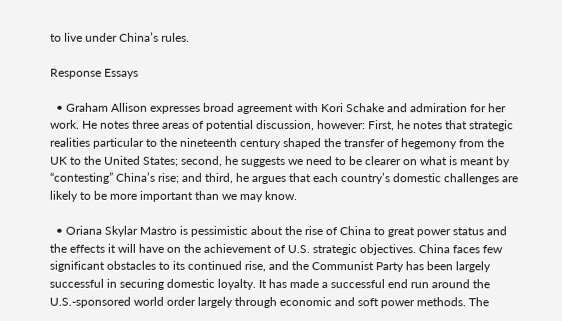to live under China’s rules.

Response Essays

  • Graham Allison expresses broad agreement with Kori Schake and admiration for her work. He notes three areas of potential discussion, however: First, he notes that strategic realities particular to the nineteenth century shaped the transfer of hegemony from the UK to the United States; second, he suggests we need to be clearer on what is meant by “contesting” China’s rise; and third, he argues that each country’s domestic challenges are likely to be more important than we may know.

  • Oriana Skylar Mastro is pessimistic about the rise of China to great power status and the effects it will have on the achievement of U.S. strategic objectives. China faces few significant obstacles to its continued rise, and the Communist Party has been largely successful in securing domestic loyalty. It has made a successful end run around the U.S.-sponsored world order largely through economic and soft power methods. The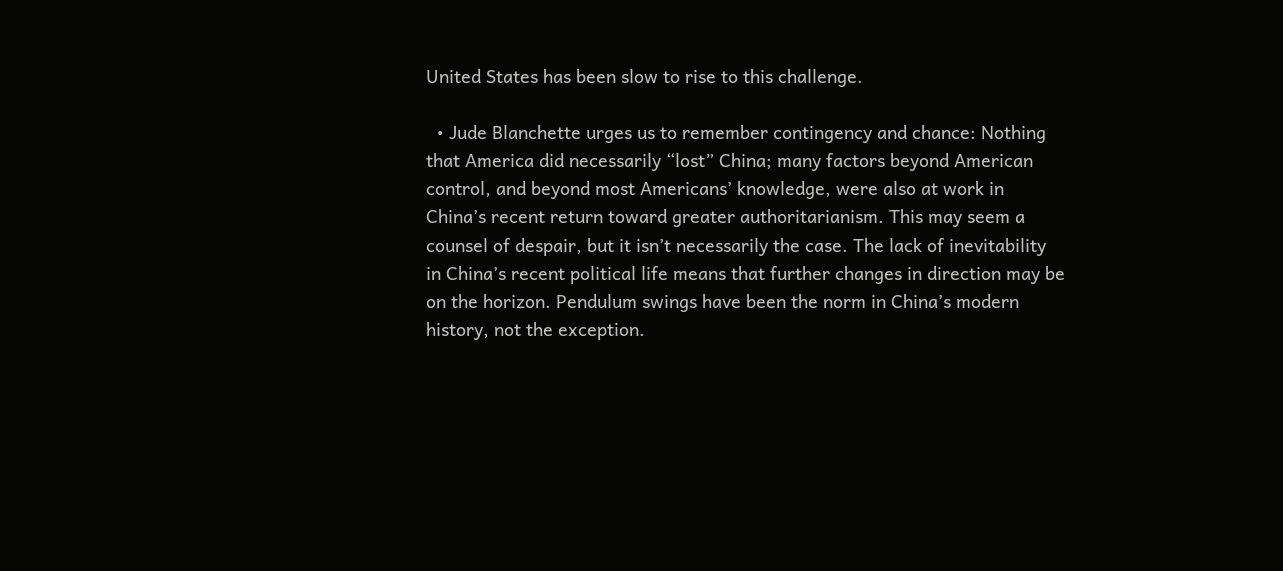United States has been slow to rise to this challenge.

  • Jude Blanchette urges us to remember contingency and chance: Nothing that America did necessarily “lost” China; many factors beyond American control, and beyond most Americans’ knowledge, were also at work in China’s recent return toward greater authoritarianism. This may seem a counsel of despair, but it isn’t necessarily the case. The lack of inevitability in China’s recent political life means that further changes in direction may be on the horizon. Pendulum swings have been the norm in China’s modern history, not the exception.